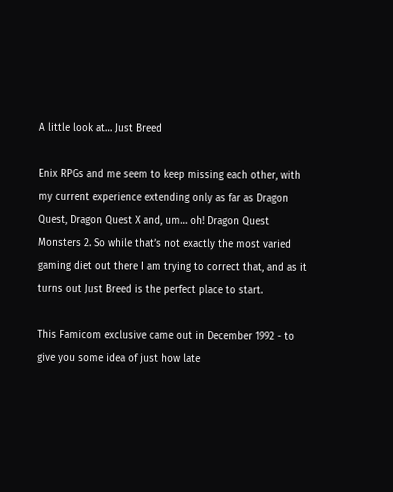A little look at… Just Breed

Enix RPGs and me seem to keep missing each other, with my current experience extending only as far as Dragon Quest, Dragon Quest X and, um… oh! Dragon Quest Monsters 2. So while that’s not exactly the most varied gaming diet out there I am trying to correct that, and as it turns out Just Breed is the perfect place to start.

This Famicom exclusive came out in December 1992 - to give you some idea of just how late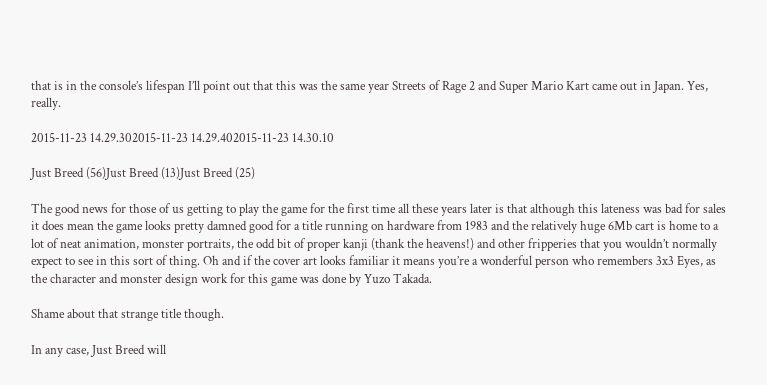that is in the console’s lifespan I’ll point out that this was the same year Streets of Rage 2 and Super Mario Kart came out in Japan. Yes, really.

2015-11-23 14.29.302015-11-23 14.29.402015-11-23 14.30.10

Just Breed (56)Just Breed (13)Just Breed (25)

The good news for those of us getting to play the game for the first time all these years later is that although this lateness was bad for sales it does mean the game looks pretty damned good for a title running on hardware from 1983 and the relatively huge 6Mb cart is home to a lot of neat animation, monster portraits, the odd bit of proper kanji (thank the heavens!) and other fripperies that you wouldn’t normally expect to see in this sort of thing. Oh and if the cover art looks familiar it means you’re a wonderful person who remembers 3x3 Eyes, as the character and monster design work for this game was done by Yuzo Takada.

Shame about that strange title though.

In any case, Just Breed will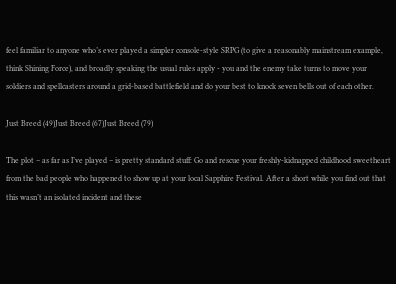feel familiar to anyone who’s ever played a simpler console-style SRPG (to give a reasonably mainstream example, think Shining Force), and broadly speaking the usual rules apply - you and the enemy take turns to move your soldiers and spellcasters around a grid-based battlefield and do your best to knock seven bells out of each other.

Just Breed (49)Just Breed (67)Just Breed (79)

The plot – as far as I’ve played – is pretty standard stuff: Go and rescue your freshly-kidnapped childhood sweetheart from the bad people who happened to show up at your local Sapphire Festival. After a short while you find out that this wasn’t an isolated incident and these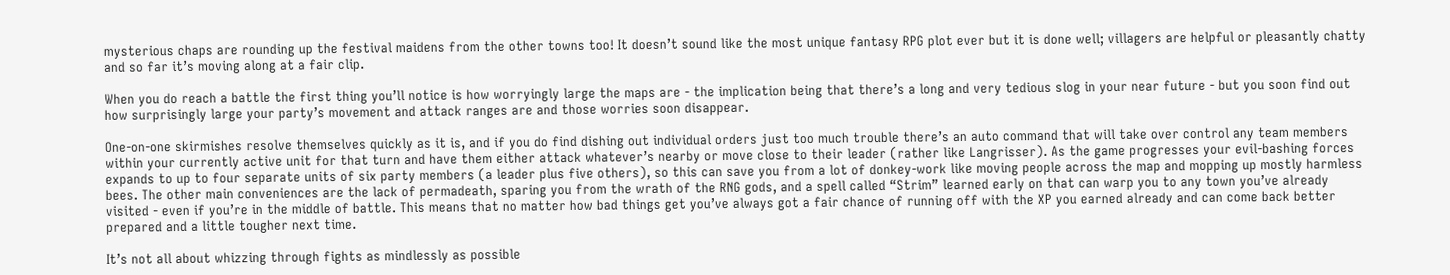mysterious chaps are rounding up the festival maidens from the other towns too! It doesn’t sound like the most unique fantasy RPG plot ever but it is done well; villagers are helpful or pleasantly chatty and so far it’s moving along at a fair clip.

When you do reach a battle the first thing you’ll notice is how worryingly large the maps are - the implication being that there’s a long and very tedious slog in your near future - but you soon find out how surprisingly large your party’s movement and attack ranges are and those worries soon disappear.

One-on-one skirmishes resolve themselves quickly as it is, and if you do find dishing out individual orders just too much trouble there’s an auto command that will take over control any team members within your currently active unit for that turn and have them either attack whatever’s nearby or move close to their leader (rather like Langrisser). As the game progresses your evil-bashing forces expands to up to four separate units of six party members (a leader plus five others), so this can save you from a lot of donkey-work like moving people across the map and mopping up mostly harmless bees. The other main conveniences are the lack of permadeath, sparing you from the wrath of the RNG gods, and a spell called “Strim” learned early on that can warp you to any town you’ve already visited - even if you’re in the middle of battle. This means that no matter how bad things get you’ve always got a fair chance of running off with the XP you earned already and can come back better prepared and a little tougher next time.

It’s not all about whizzing through fights as mindlessly as possible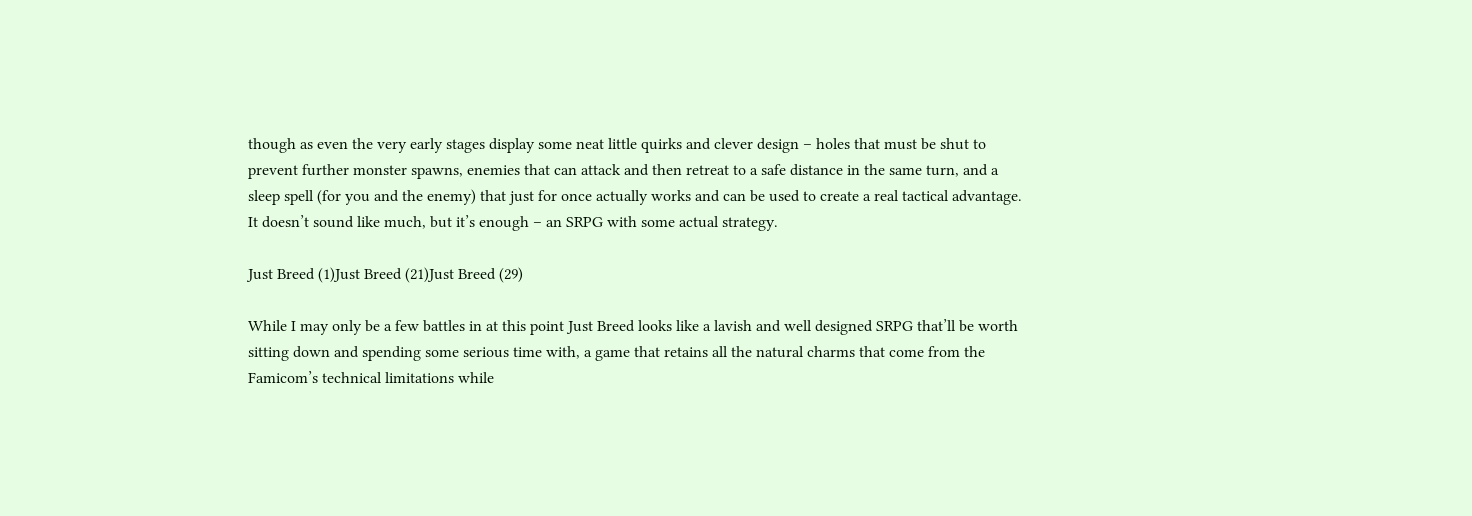though as even the very early stages display some neat little quirks and clever design – holes that must be shut to prevent further monster spawns, enemies that can attack and then retreat to a safe distance in the same turn, and a sleep spell (for you and the enemy) that just for once actually works and can be used to create a real tactical advantage. It doesn’t sound like much, but it’s enough – an SRPG with some actual strategy.

Just Breed (1)Just Breed (21)Just Breed (29)

While I may only be a few battles in at this point Just Breed looks like a lavish and well designed SRPG that’ll be worth sitting down and spending some serious time with, a game that retains all the natural charms that come from the Famicom’s technical limitations while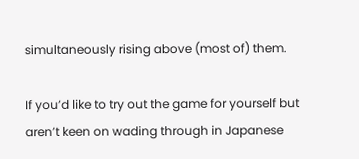simultaneously rising above (most of) them.

If you’d like to try out the game for yourself but aren’t keen on wading through in Japanese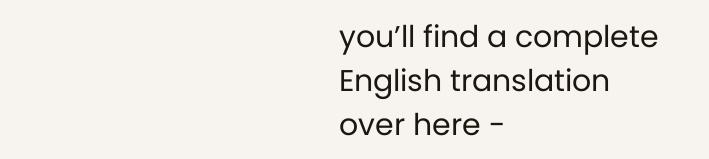you’ll find a complete English translation over here -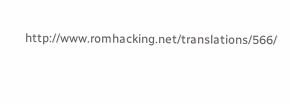http://www.romhacking.net/translations/566/